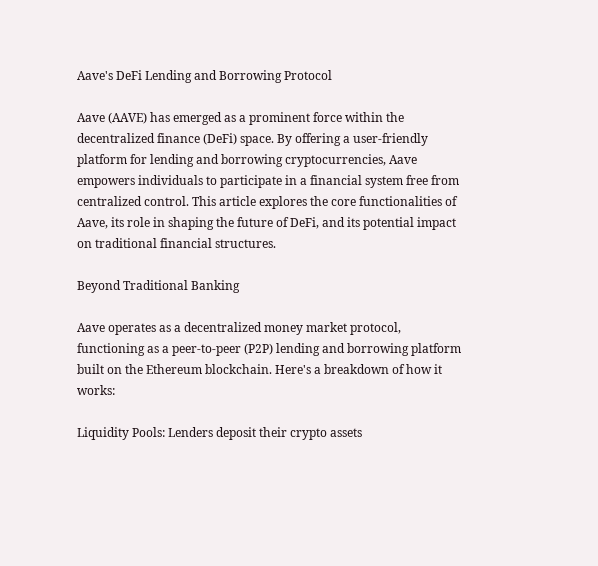Aave's DeFi Lending and Borrowing Protocol

Aave (AAVE) has emerged as a prominent force within the decentralized finance (DeFi) space. By offering a user-friendly platform for lending and borrowing cryptocurrencies, Aave empowers individuals to participate in a financial system free from centralized control. This article explores the core functionalities of Aave, its role in shaping the future of DeFi, and its potential impact on traditional financial structures.

Beyond Traditional Banking

Aave operates as a decentralized money market protocol, functioning as a peer-to-peer (P2P) lending and borrowing platform built on the Ethereum blockchain. Here's a breakdown of how it works:

Liquidity Pools: Lenders deposit their crypto assets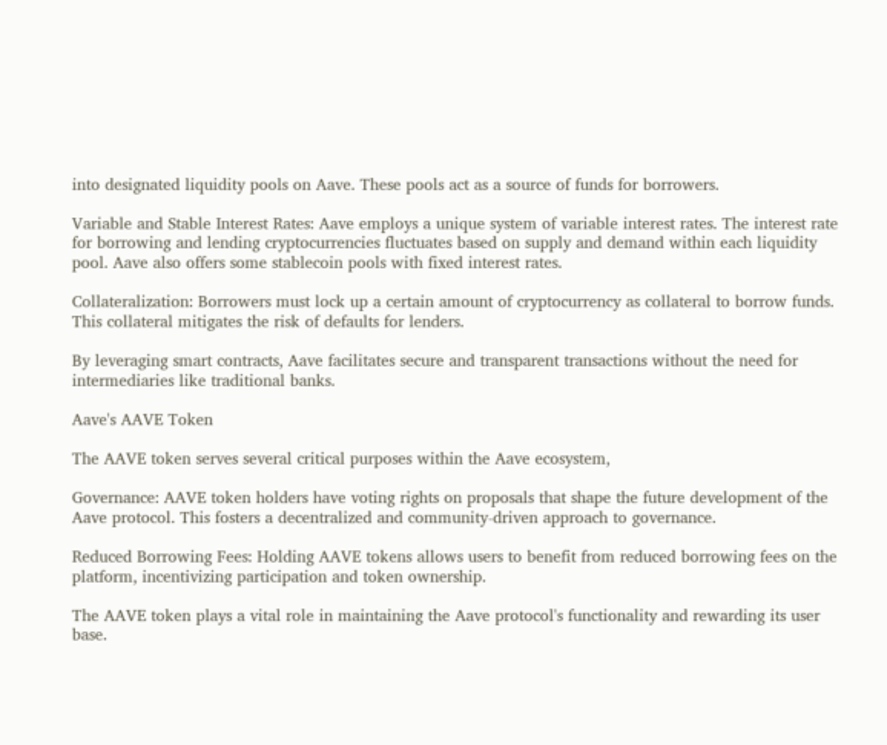into designated liquidity pools on Aave. These pools act as a source of funds for borrowers.

Variable and Stable Interest Rates: Aave employs a unique system of variable interest rates. The interest rate for borrowing and lending cryptocurrencies fluctuates based on supply and demand within each liquidity pool. Aave also offers some stablecoin pools with fixed interest rates.

Collateralization: Borrowers must lock up a certain amount of cryptocurrency as collateral to borrow funds. This collateral mitigates the risk of defaults for lenders.

By leveraging smart contracts, Aave facilitates secure and transparent transactions without the need for intermediaries like traditional banks.

Aave's AAVE Token

The AAVE token serves several critical purposes within the Aave ecosystem,

Governance: AAVE token holders have voting rights on proposals that shape the future development of the Aave protocol. This fosters a decentralized and community-driven approach to governance.

Reduced Borrowing Fees: Holding AAVE tokens allows users to benefit from reduced borrowing fees on the platform, incentivizing participation and token ownership.

The AAVE token plays a vital role in maintaining the Aave protocol's functionality and rewarding its user base.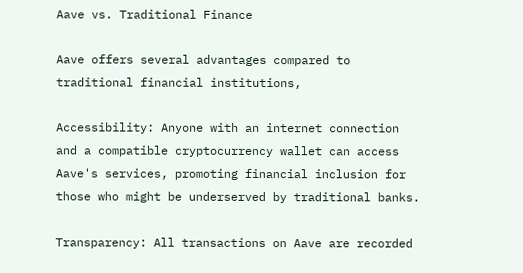Aave vs. Traditional Finance

Aave offers several advantages compared to traditional financial institutions,

Accessibility: Anyone with an internet connection and a compatible cryptocurrency wallet can access Aave's services, promoting financial inclusion for those who might be underserved by traditional banks.

Transparency: All transactions on Aave are recorded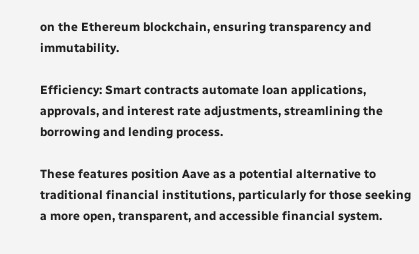on the Ethereum blockchain, ensuring transparency and immutability.

Efficiency: Smart contracts automate loan applications, approvals, and interest rate adjustments, streamlining the borrowing and lending process.

These features position Aave as a potential alternative to traditional financial institutions, particularly for those seeking a more open, transparent, and accessible financial system.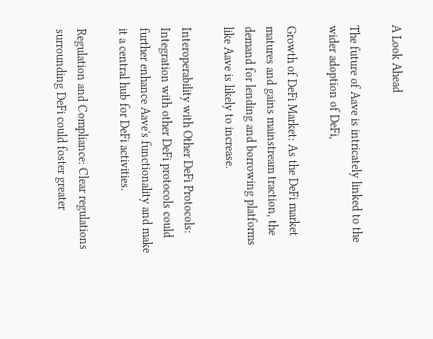A Look Ahead

The future of Aave is intricately linked to the wider adoption of DeFi,

Growth of DeFi Market: As the DeFi market matures and gains mainstream traction, the demand for lending and borrowing platforms like Aave is likely to increase.

Interoperability with Other DeFi Protocols: Integration with other DeFi protocols could further enhance Aave's functionality and make it a central hub for DeFi activities.

Regulation and Compliance: Clear regulations surrounding DeFi could foster greater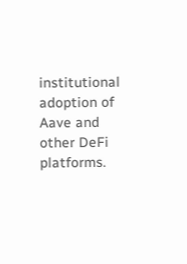institutional adoption of Aave and other DeFi platforms.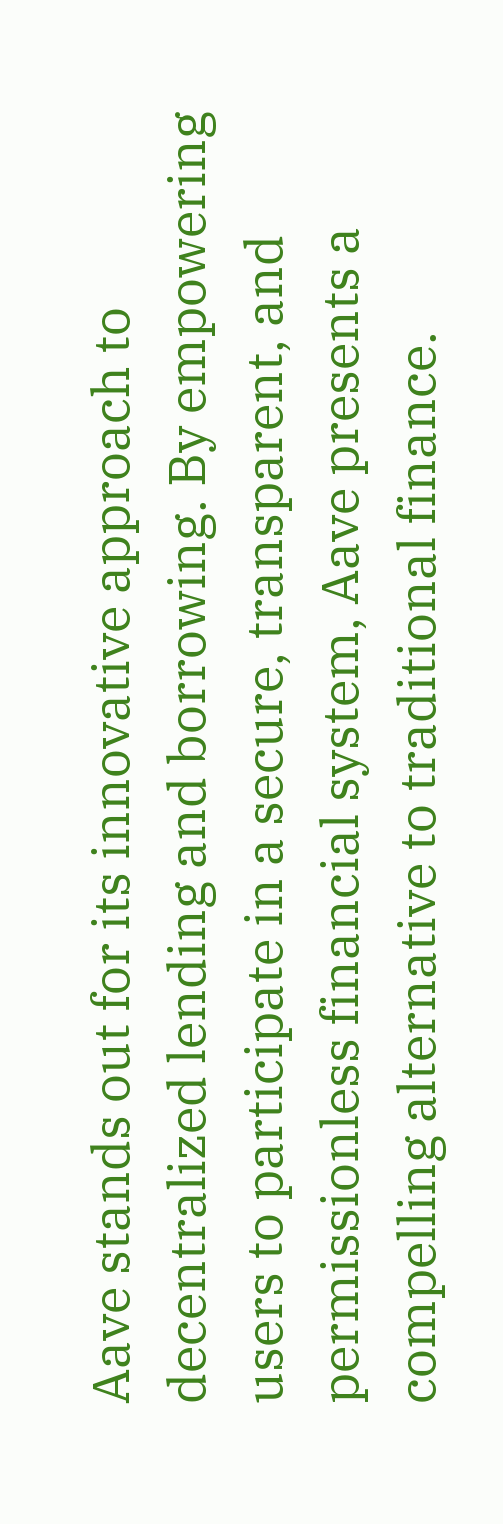Aave stands out for its innovative approach to decentralized lending and borrowing. By empowering users to participate in a secure, transparent, and permissionless financial system, Aave presents a compelling alternative to traditional finance.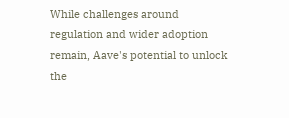While challenges around regulation and wider adoption remain, Aave's potential to unlock the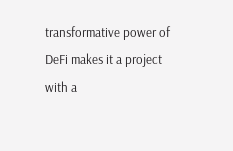transformative power of DeFi makes it a project with a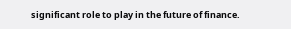significant role to play in the future of finance.